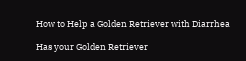How to Help a Golden Retriever with Diarrhea

Has your Golden Retriever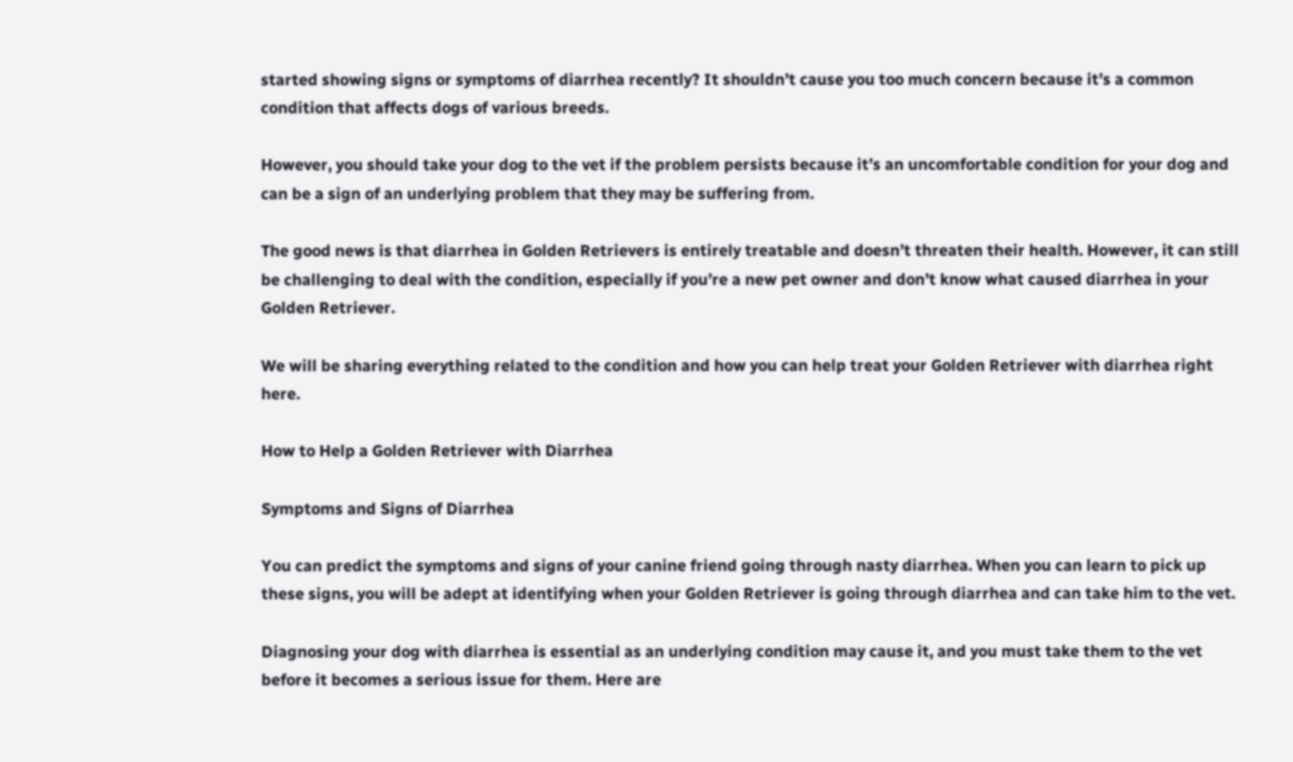started showing signs or symptoms of diarrhea recently? It shouldn’t cause you too much concern because it’s a common condition that affects dogs of various breeds.

However, you should take your dog to the vet if the problem persists because it’s an uncomfortable condition for your dog and can be a sign of an underlying problem that they may be suffering from.

The good news is that diarrhea in Golden Retrievers is entirely treatable and doesn’t threaten their health. However, it can still be challenging to deal with the condition, especially if you’re a new pet owner and don’t know what caused diarrhea in your Golden Retriever.

We will be sharing everything related to the condition and how you can help treat your Golden Retriever with diarrhea right here.

How to Help a Golden Retriever with Diarrhea

Symptoms and Signs of Diarrhea

You can predict the symptoms and signs of your canine friend going through nasty diarrhea. When you can learn to pick up these signs, you will be adept at identifying when your Golden Retriever is going through diarrhea and can take him to the vet.

Diagnosing your dog with diarrhea is essential as an underlying condition may cause it, and you must take them to the vet before it becomes a serious issue for them. Here are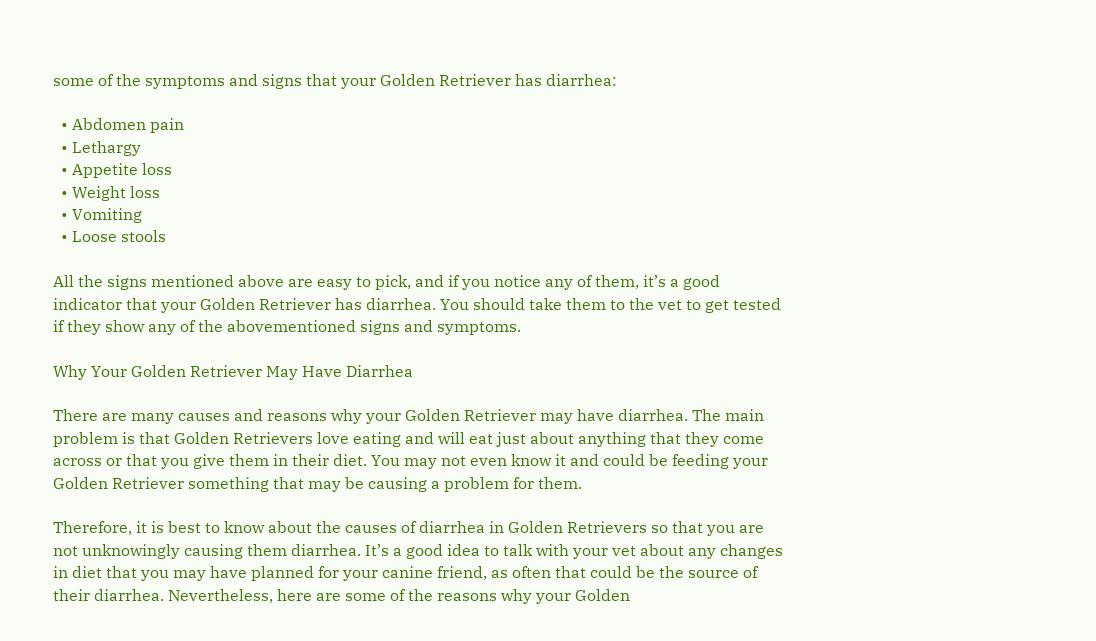some of the symptoms and signs that your Golden Retriever has diarrhea:

  • Abdomen pain
  • Lethargy
  • Appetite loss
  • Weight loss
  • Vomiting
  • Loose stools

All the signs mentioned above are easy to pick, and if you notice any of them, it’s a good indicator that your Golden Retriever has diarrhea. You should take them to the vet to get tested if they show any of the abovementioned signs and symptoms.

Why Your Golden Retriever May Have Diarrhea

There are many causes and reasons why your Golden Retriever may have diarrhea. The main problem is that Golden Retrievers love eating and will eat just about anything that they come across or that you give them in their diet. You may not even know it and could be feeding your Golden Retriever something that may be causing a problem for them.

Therefore, it is best to know about the causes of diarrhea in Golden Retrievers so that you are not unknowingly causing them diarrhea. It’s a good idea to talk with your vet about any changes in diet that you may have planned for your canine friend, as often that could be the source of their diarrhea. Nevertheless, here are some of the reasons why your Golden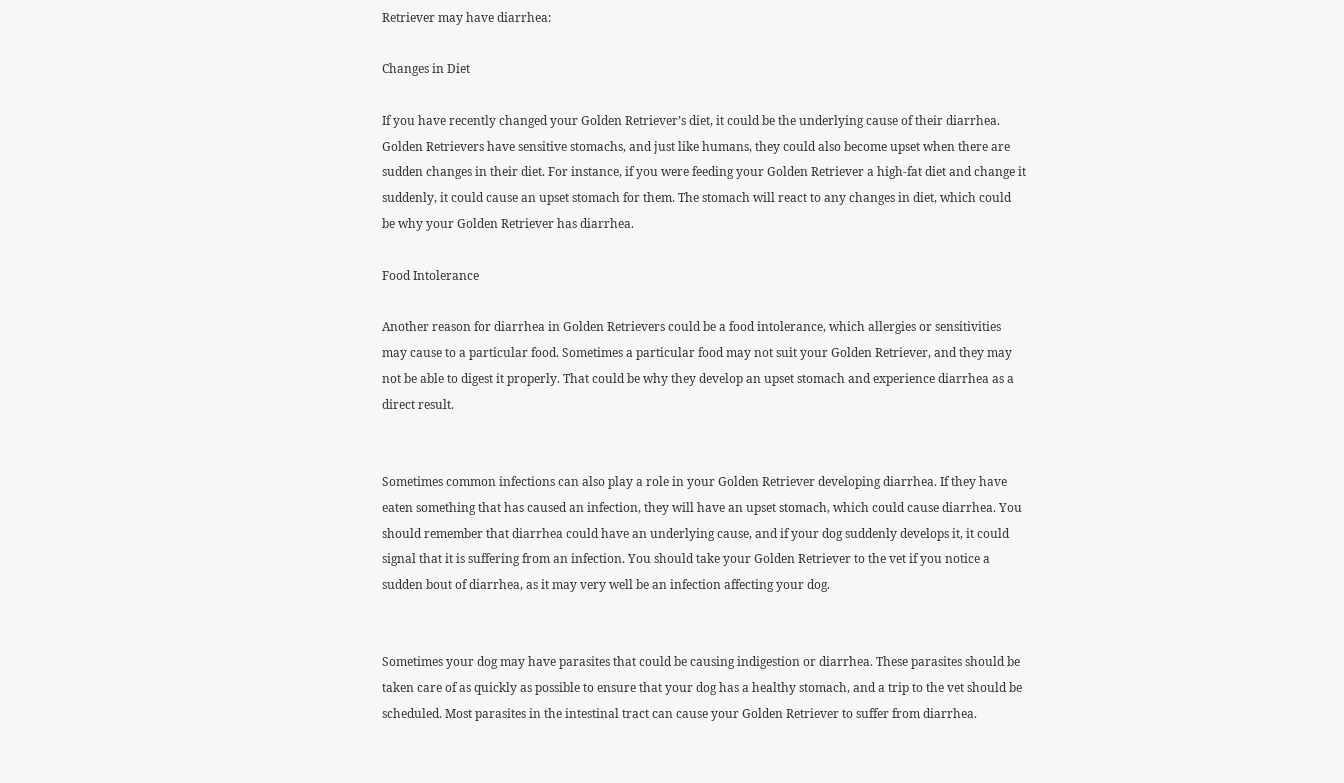Retriever may have diarrhea:

Changes in Diet

If you have recently changed your Golden Retriever’s diet, it could be the underlying cause of their diarrhea. Golden Retrievers have sensitive stomachs, and just like humans, they could also become upset when there are sudden changes in their diet. For instance, if you were feeding your Golden Retriever a high-fat diet and change it suddenly, it could cause an upset stomach for them. The stomach will react to any changes in diet, which could be why your Golden Retriever has diarrhea.

Food Intolerance

Another reason for diarrhea in Golden Retrievers could be a food intolerance, which allergies or sensitivities may cause to a particular food. Sometimes a particular food may not suit your Golden Retriever, and they may not be able to digest it properly. That could be why they develop an upset stomach and experience diarrhea as a direct result.


Sometimes common infections can also play a role in your Golden Retriever developing diarrhea. If they have eaten something that has caused an infection, they will have an upset stomach, which could cause diarrhea. You should remember that diarrhea could have an underlying cause, and if your dog suddenly develops it, it could signal that it is suffering from an infection. You should take your Golden Retriever to the vet if you notice a sudden bout of diarrhea, as it may very well be an infection affecting your dog.


Sometimes your dog may have parasites that could be causing indigestion or diarrhea. These parasites should be taken care of as quickly as possible to ensure that your dog has a healthy stomach, and a trip to the vet should be scheduled. Most parasites in the intestinal tract can cause your Golden Retriever to suffer from diarrhea.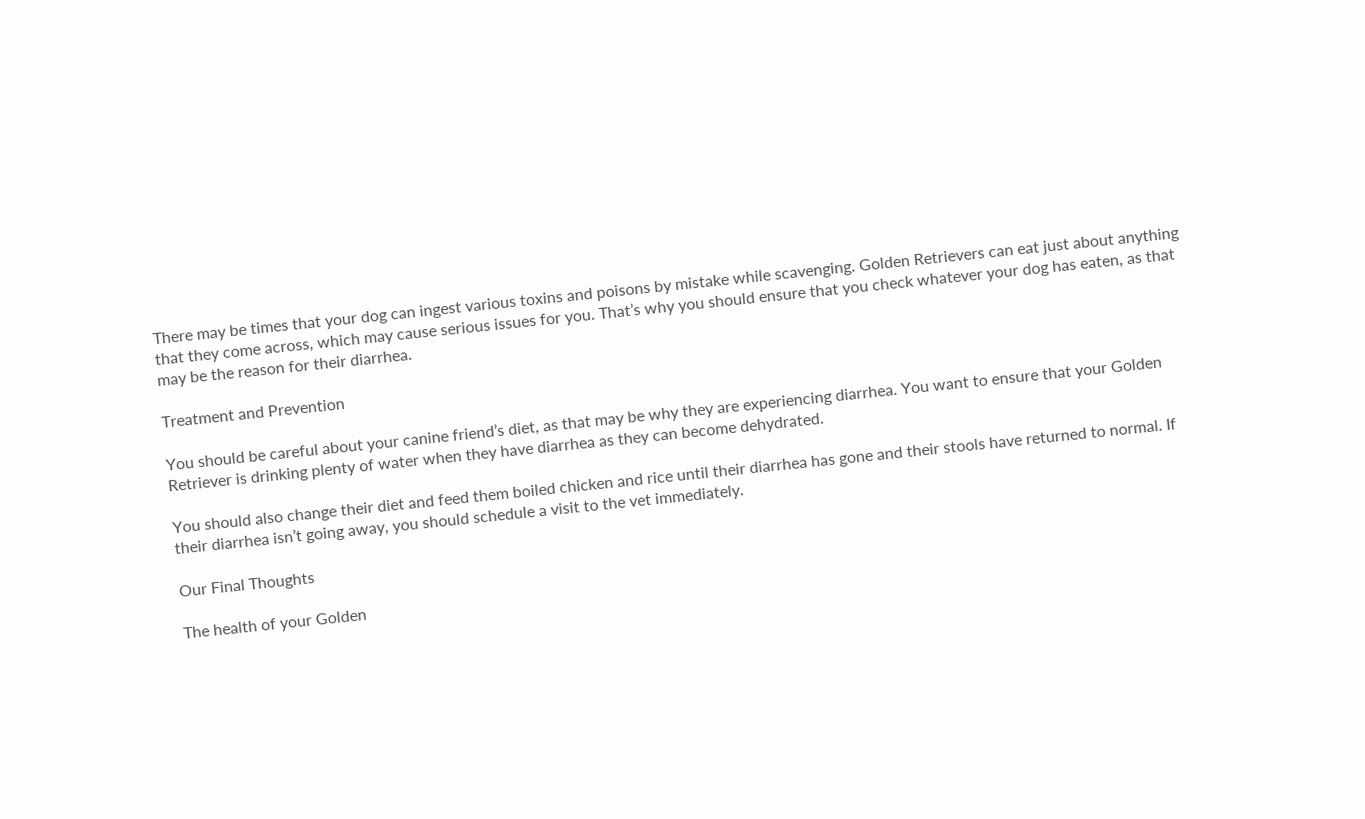There may be times that your dog can ingest various toxins and poisons by mistake while scavenging. Golden Retrievers can eat just about anything that they come across, which may cause serious issues for you. That’s why you should ensure that you check whatever your dog has eaten, as that may be the reason for their diarrhea.

Treatment and Prevention

You should be careful about your canine friend’s diet, as that may be why they are experiencing diarrhea. You want to ensure that your Golden Retriever is drinking plenty of water when they have diarrhea as they can become dehydrated.

You should also change their diet and feed them boiled chicken and rice until their diarrhea has gone and their stools have returned to normal. If their diarrhea isn’t going away, you should schedule a visit to the vet immediately.

Our Final Thoughts

The health of your Golden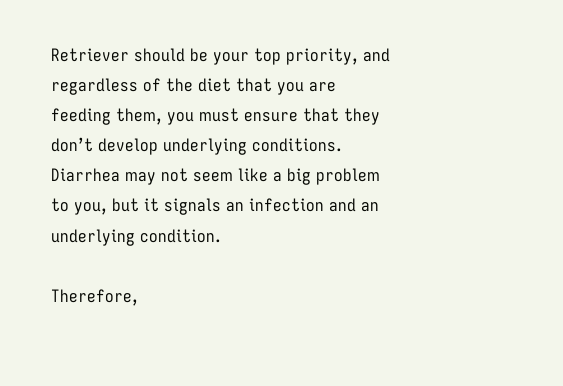Retriever should be your top priority, and regardless of the diet that you are feeding them, you must ensure that they don’t develop underlying conditions. Diarrhea may not seem like a big problem to you, but it signals an infection and an underlying condition.

Therefore,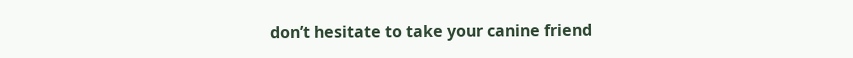don’t hesitate to take your canine friend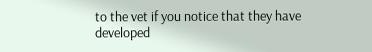to the vet if you notice that they have developed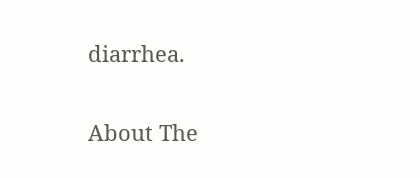diarrhea.

About The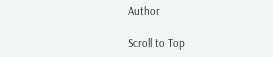Author

Scroll to Top